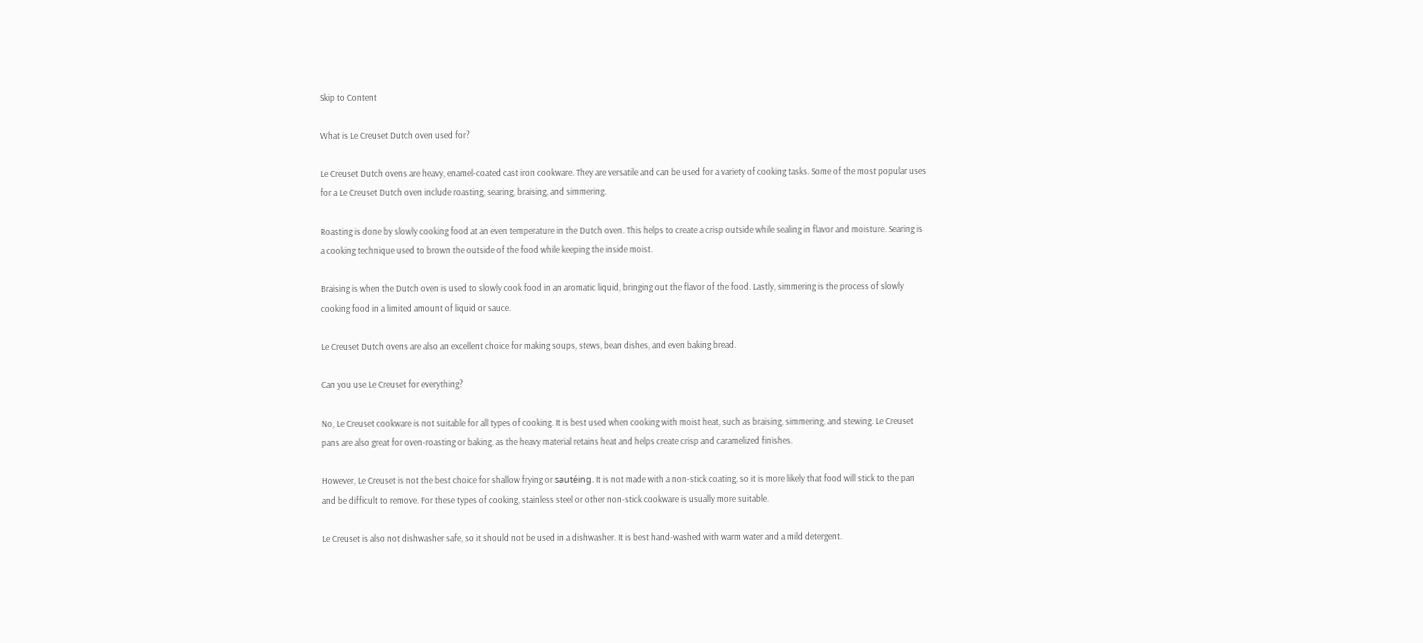Skip to Content

What is Le Creuset Dutch oven used for?

Le Creuset Dutch ovens are heavy, enamel-coated cast iron cookware. They are versatile and can be used for a variety of cooking tasks. Some of the most popular uses for a Le Creuset Dutch oven include roasting, searing, braising, and simmering.

Roasting is done by slowly cooking food at an even temperature in the Dutch oven. This helps to create a crisp outside while sealing in flavor and moisture. Searing is a cooking technique used to brown the outside of the food while keeping the inside moist.

Braising is when the Dutch oven is used to slowly cook food in an aromatic liquid, bringing out the flavor of the food. Lastly, simmering is the process of slowly cooking food in a limited amount of liquid or sauce.

Le Creuset Dutch ovens are also an excellent choice for making soups, stews, bean dishes, and even baking bread.

Can you use Le Creuset for everything?

No, Le Creuset cookware is not suitable for all types of cooking. It is best used when cooking with moist heat, such as braising, simmering, and stewing. Le Creuset pans are also great for oven-roasting or baking, as the heavy material retains heat and helps create crisp and caramelized finishes.

However, Le Creuset is not the best choice for shallow frying or sautéing. It is not made with a non-stick coating, so it is more likely that food will stick to the pan and be difficult to remove. For these types of cooking, stainless steel or other non-stick cookware is usually more suitable.

Le Creuset is also not dishwasher safe, so it should not be used in a dishwasher. It is best hand-washed with warm water and a mild detergent.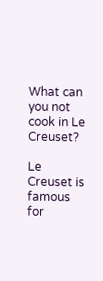What can you not cook in Le Creuset?

Le Creuset is famous for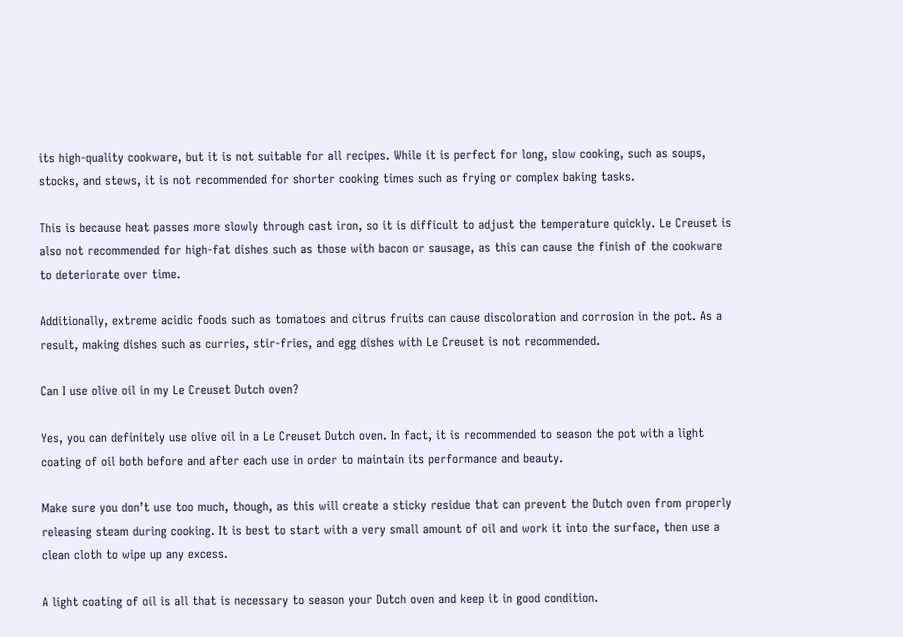its high-quality cookware, but it is not suitable for all recipes. While it is perfect for long, slow cooking, such as soups, stocks, and stews, it is not recommended for shorter cooking times such as frying or complex baking tasks.

This is because heat passes more slowly through cast iron, so it is difficult to adjust the temperature quickly. Le Creuset is also not recommended for high-fat dishes such as those with bacon or sausage, as this can cause the finish of the cookware to deteriorate over time.

Additionally, extreme acidic foods such as tomatoes and citrus fruits can cause discoloration and corrosion in the pot. As a result, making dishes such as curries, stir-fries, and egg dishes with Le Creuset is not recommended.

Can I use olive oil in my Le Creuset Dutch oven?

Yes, you can definitely use olive oil in a Le Creuset Dutch oven. In fact, it is recommended to season the pot with a light coating of oil both before and after each use in order to maintain its performance and beauty.

Make sure you don’t use too much, though, as this will create a sticky residue that can prevent the Dutch oven from properly releasing steam during cooking. It is best to start with a very small amount of oil and work it into the surface, then use a clean cloth to wipe up any excess.

A light coating of oil is all that is necessary to season your Dutch oven and keep it in good condition.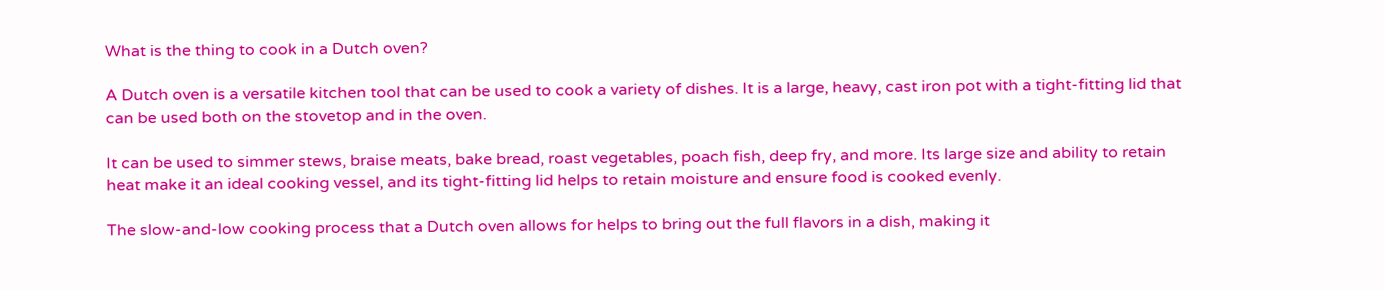What is the thing to cook in a Dutch oven?

A Dutch oven is a versatile kitchen tool that can be used to cook a variety of dishes. It is a large, heavy, cast iron pot with a tight-fitting lid that can be used both on the stovetop and in the oven.

It can be used to simmer stews, braise meats, bake bread, roast vegetables, poach fish, deep fry, and more. Its large size and ability to retain heat make it an ideal cooking vessel, and its tight-fitting lid helps to retain moisture and ensure food is cooked evenly.

The slow-and-low cooking process that a Dutch oven allows for helps to bring out the full flavors in a dish, making it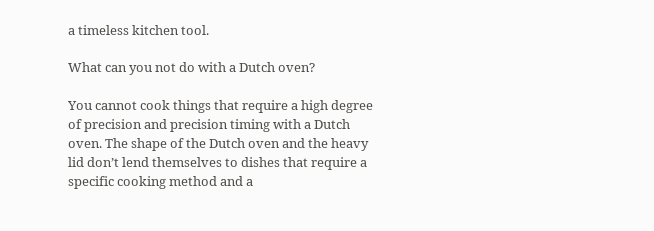a timeless kitchen tool.

What can you not do with a Dutch oven?

You cannot cook things that require a high degree of precision and precision timing with a Dutch oven. The shape of the Dutch oven and the heavy lid don’t lend themselves to dishes that require a specific cooking method and a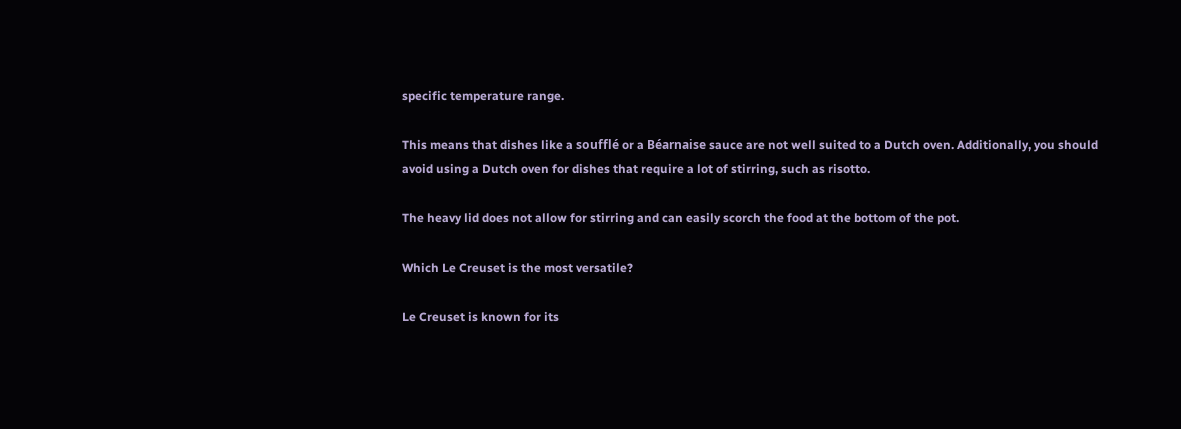specific temperature range.

This means that dishes like a soufflé or a Béarnaise sauce are not well suited to a Dutch oven. Additionally, you should avoid using a Dutch oven for dishes that require a lot of stirring, such as risotto.

The heavy lid does not allow for stirring and can easily scorch the food at the bottom of the pot.

Which Le Creuset is the most versatile?

Le Creuset is known for its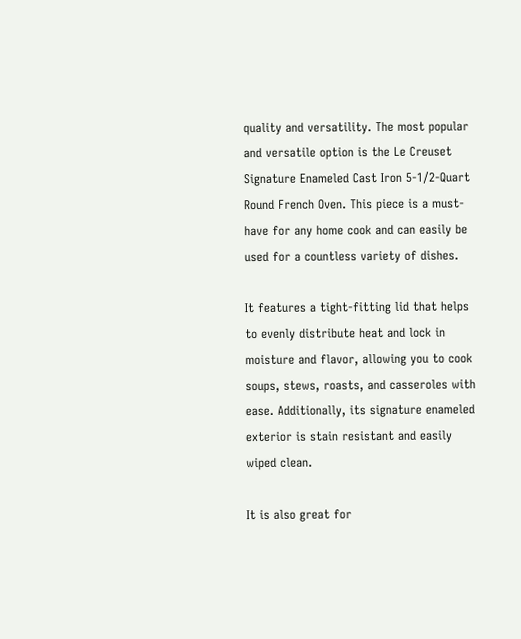quality and versatility. The most popular and versatile option is the Le Creuset Signature Enameled Cast Iron 5-1/2-Quart Round French Oven. This piece is a must-have for any home cook and can easily be used for a countless variety of dishes.

It features a tight-fitting lid that helps to evenly distribute heat and lock in moisture and flavor, allowing you to cook soups, stews, roasts, and casseroles with ease. Additionally, its signature enameled exterior is stain resistant and easily wiped clean.

It is also great for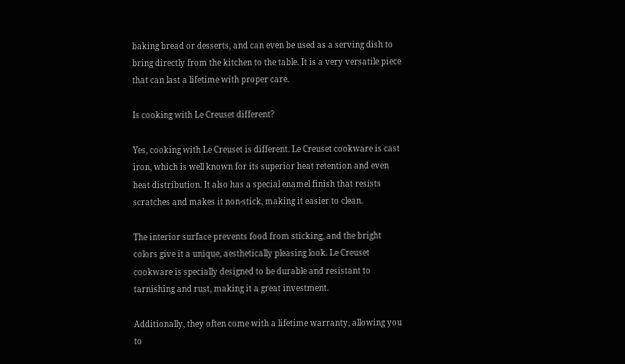baking bread or desserts, and can even be used as a serving dish to bring directly from the kitchen to the table. It is a very versatile piece that can last a lifetime with proper care.

Is cooking with Le Creuset different?

Yes, cooking with Le Creuset is different. Le Creuset cookware is cast iron, which is well known for its superior heat retention and even heat distribution. It also has a special enamel finish that resists scratches and makes it non-stick, making it easier to clean.

The interior surface prevents food from sticking, and the bright colors give it a unique, aesthetically pleasing look. Le Creuset cookware is specially designed to be durable and resistant to tarnishing and rust, making it a great investment.

Additionally, they often come with a lifetime warranty, allowing you to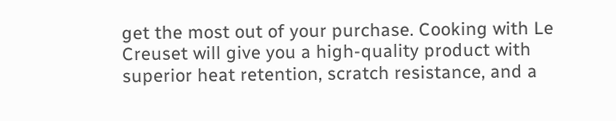get the most out of your purchase. Cooking with Le Creuset will give you a high-quality product with superior heat retention, scratch resistance, and a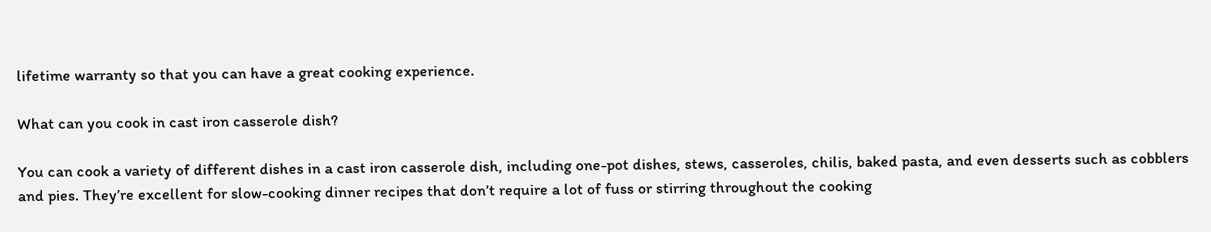lifetime warranty so that you can have a great cooking experience.

What can you cook in cast iron casserole dish?

You can cook a variety of different dishes in a cast iron casserole dish, including one-pot dishes, stews, casseroles, chilis, baked pasta, and even desserts such as cobblers and pies. They’re excellent for slow-cooking dinner recipes that don’t require a lot of fuss or stirring throughout the cooking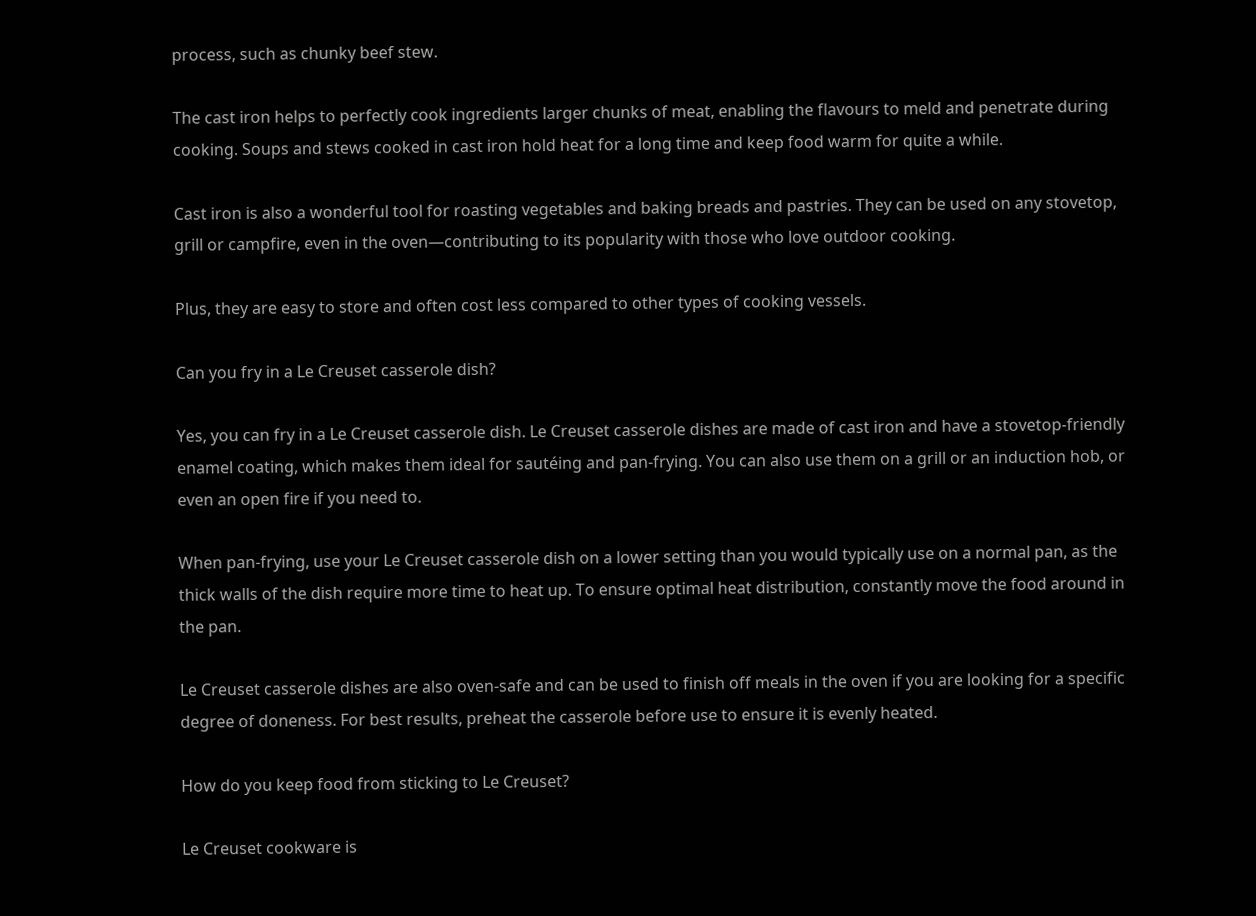process, such as chunky beef stew.

The cast iron helps to perfectly cook ingredients larger chunks of meat, enabling the flavours to meld and penetrate during cooking. Soups and stews cooked in cast iron hold heat for a long time and keep food warm for quite a while.

Cast iron is also a wonderful tool for roasting vegetables and baking breads and pastries. They can be used on any stovetop, grill or campfire, even in the oven—contributing to its popularity with those who love outdoor cooking.

Plus, they are easy to store and often cost less compared to other types of cooking vessels.

Can you fry in a Le Creuset casserole dish?

Yes, you can fry in a Le Creuset casserole dish. Le Creuset casserole dishes are made of cast iron and have a stovetop-friendly enamel coating, which makes them ideal for sautéing and pan-frying. You can also use them on a grill or an induction hob, or even an open fire if you need to.

When pan-frying, use your Le Creuset casserole dish on a lower setting than you would typically use on a normal pan, as the thick walls of the dish require more time to heat up. To ensure optimal heat distribution, constantly move the food around in the pan.

Le Creuset casserole dishes are also oven-safe and can be used to finish off meals in the oven if you are looking for a specific degree of doneness. For best results, preheat the casserole before use to ensure it is evenly heated.

How do you keep food from sticking to Le Creuset?

Le Creuset cookware is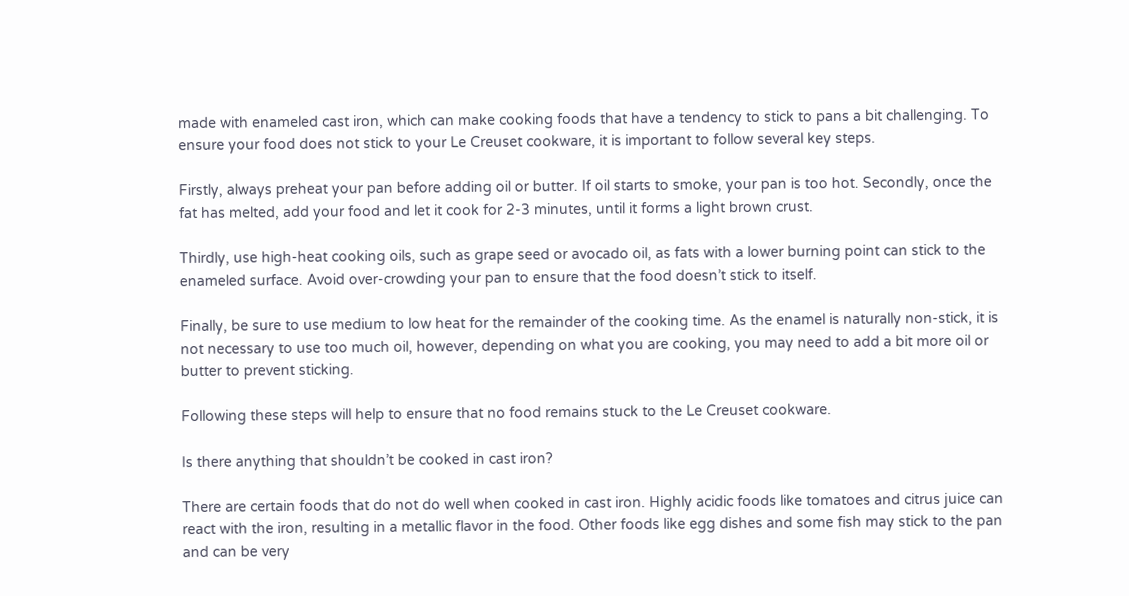made with enameled cast iron, which can make cooking foods that have a tendency to stick to pans a bit challenging. To ensure your food does not stick to your Le Creuset cookware, it is important to follow several key steps.

Firstly, always preheat your pan before adding oil or butter. If oil starts to smoke, your pan is too hot. Secondly, once the fat has melted, add your food and let it cook for 2-3 minutes, until it forms a light brown crust.

Thirdly, use high-heat cooking oils, such as grape seed or avocado oil, as fats with a lower burning point can stick to the enameled surface. Avoid over-crowding your pan to ensure that the food doesn’t stick to itself.

Finally, be sure to use medium to low heat for the remainder of the cooking time. As the enamel is naturally non-stick, it is not necessary to use too much oil, however, depending on what you are cooking, you may need to add a bit more oil or butter to prevent sticking.

Following these steps will help to ensure that no food remains stuck to the Le Creuset cookware.

Is there anything that shouldn’t be cooked in cast iron?

There are certain foods that do not do well when cooked in cast iron. Highly acidic foods like tomatoes and citrus juice can react with the iron, resulting in a metallic flavor in the food. Other foods like egg dishes and some fish may stick to the pan and can be very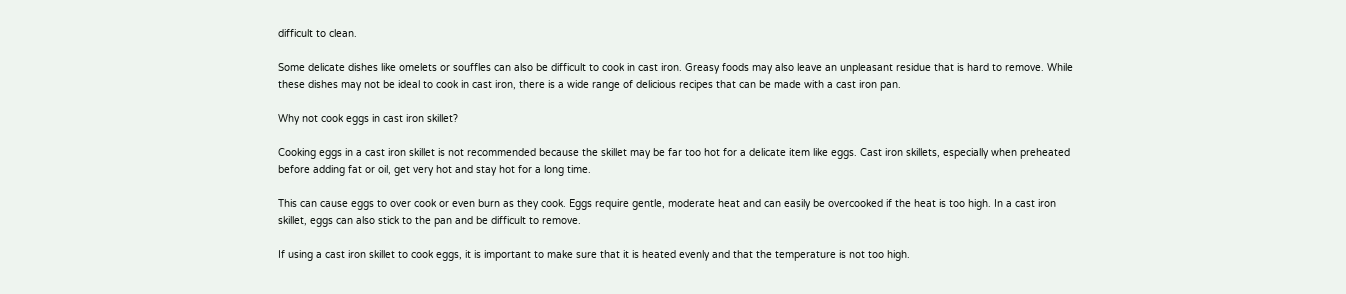difficult to clean.

Some delicate dishes like omelets or souffles can also be difficult to cook in cast iron. Greasy foods may also leave an unpleasant residue that is hard to remove. While these dishes may not be ideal to cook in cast iron, there is a wide range of delicious recipes that can be made with a cast iron pan.

Why not cook eggs in cast iron skillet?

Cooking eggs in a cast iron skillet is not recommended because the skillet may be far too hot for a delicate item like eggs. Cast iron skillets, especially when preheated before adding fat or oil, get very hot and stay hot for a long time.

This can cause eggs to over cook or even burn as they cook. Eggs require gentle, moderate heat and can easily be overcooked if the heat is too high. In a cast iron skillet, eggs can also stick to the pan and be difficult to remove.

If using a cast iron skillet to cook eggs, it is important to make sure that it is heated evenly and that the temperature is not too high.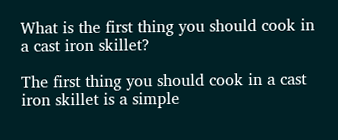What is the first thing you should cook in a cast iron skillet?

The first thing you should cook in a cast iron skillet is a simple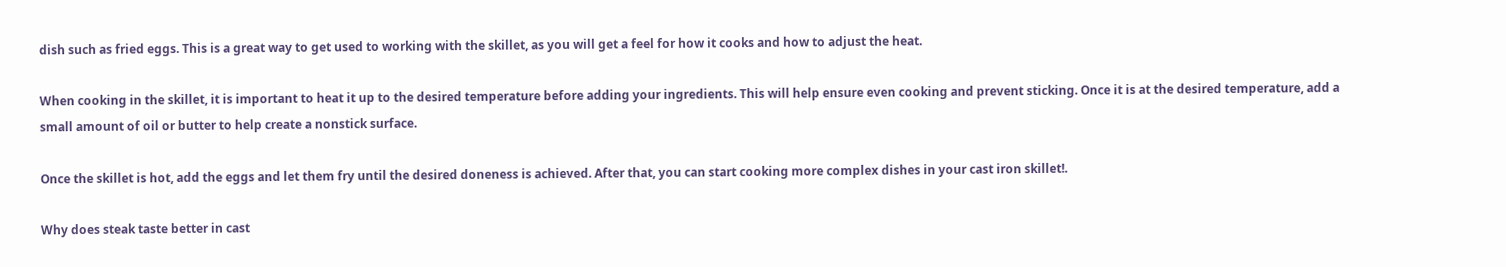dish such as fried eggs. This is a great way to get used to working with the skillet, as you will get a feel for how it cooks and how to adjust the heat.

When cooking in the skillet, it is important to heat it up to the desired temperature before adding your ingredients. This will help ensure even cooking and prevent sticking. Once it is at the desired temperature, add a small amount of oil or butter to help create a nonstick surface.

Once the skillet is hot, add the eggs and let them fry until the desired doneness is achieved. After that, you can start cooking more complex dishes in your cast iron skillet!.

Why does steak taste better in cast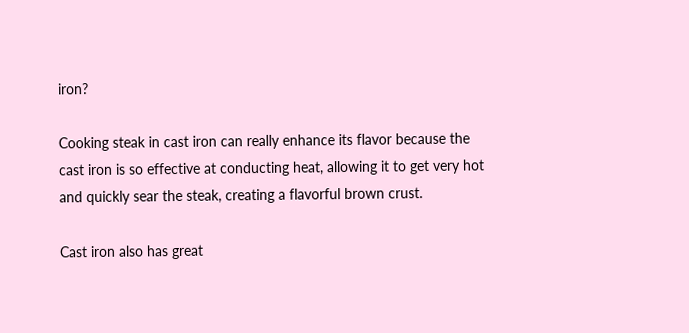iron?

Cooking steak in cast iron can really enhance its flavor because the cast iron is so effective at conducting heat, allowing it to get very hot and quickly sear the steak, creating a flavorful brown crust.

Cast iron also has great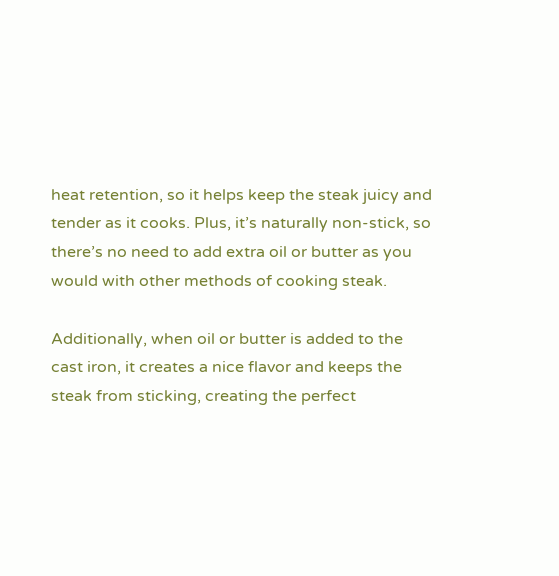heat retention, so it helps keep the steak juicy and tender as it cooks. Plus, it’s naturally non-stick, so there’s no need to add extra oil or butter as you would with other methods of cooking steak.

Additionally, when oil or butter is added to the cast iron, it creates a nice flavor and keeps the steak from sticking, creating the perfect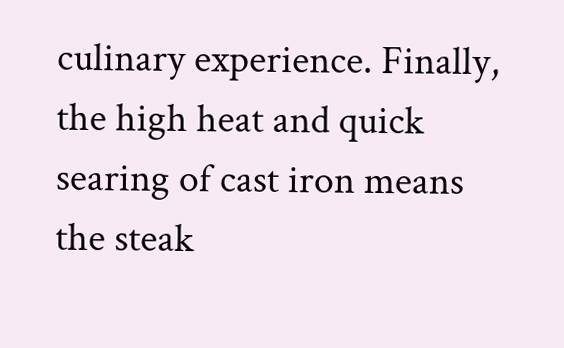culinary experience. Finally, the high heat and quick searing of cast iron means the steak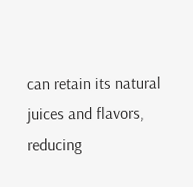can retain its natural juices and flavors, reducing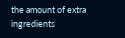the amount of extra ingredients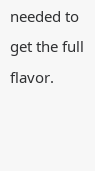needed to get the full flavor.